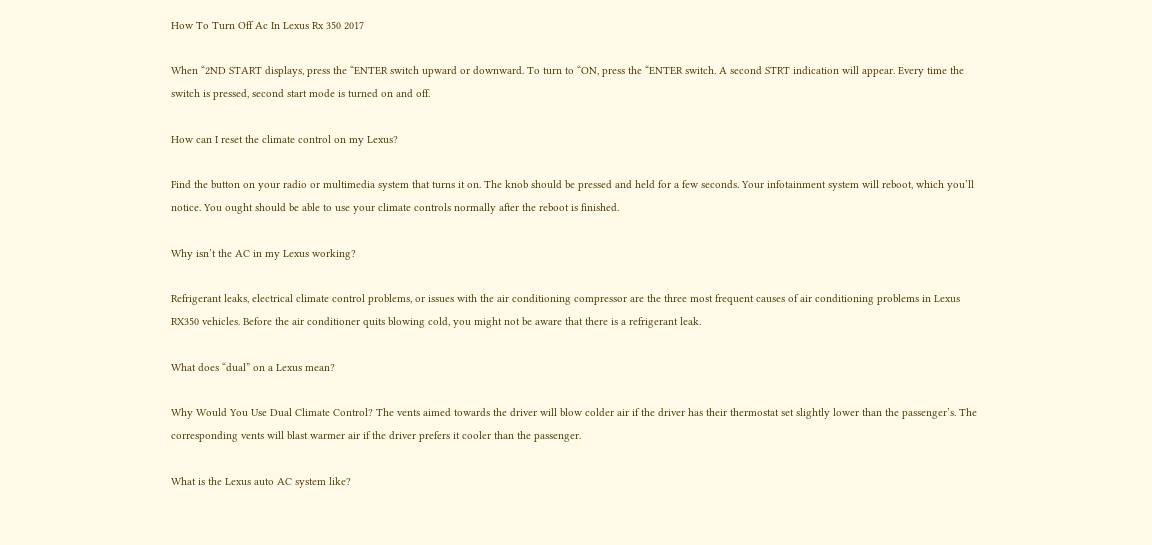How To Turn Off Ac In Lexus Rx 350 2017

When “2ND START displays, press the “ENTER switch upward or downward. To turn to “ON, press the “ENTER switch. A second STRT indication will appear. Every time the switch is pressed, second start mode is turned on and off.

How can I reset the climate control on my Lexus?

Find the button on your radio or multimedia system that turns it on. The knob should be pressed and held for a few seconds. Your infotainment system will reboot, which you’ll notice. You ought should be able to use your climate controls normally after the reboot is finished.

Why isn’t the AC in my Lexus working?

Refrigerant leaks, electrical climate control problems, or issues with the air conditioning compressor are the three most frequent causes of air conditioning problems in Lexus RX350 vehicles. Before the air conditioner quits blowing cold, you might not be aware that there is a refrigerant leak.

What does “dual” on a Lexus mean?

Why Would You Use Dual Climate Control? The vents aimed towards the driver will blow colder air if the driver has their thermostat set slightly lower than the passenger’s. The corresponding vents will blast warmer air if the driver prefers it cooler than the passenger.

What is the Lexus auto AC system like?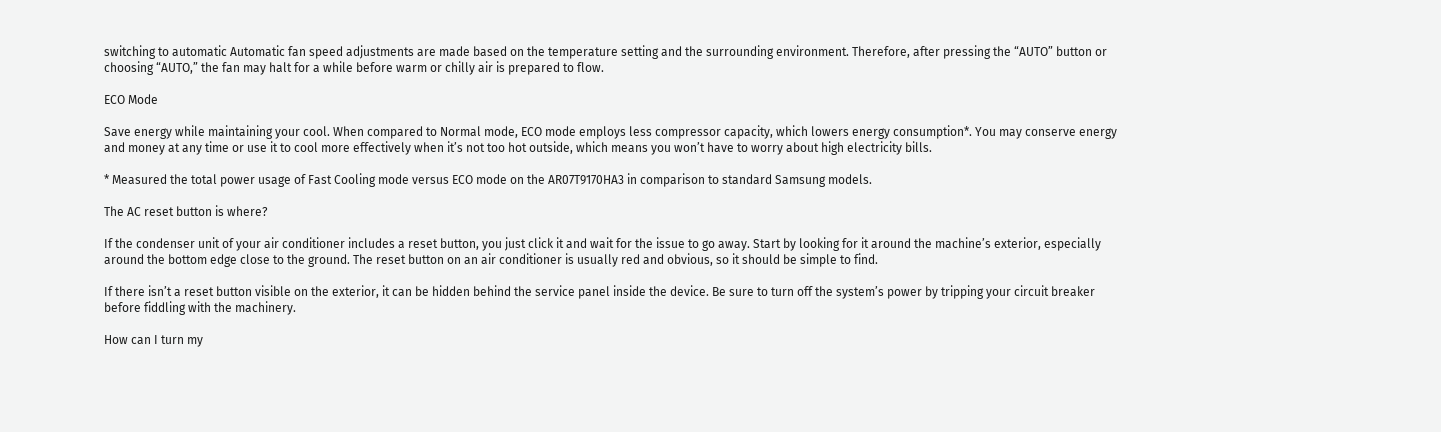switching to automatic Automatic fan speed adjustments are made based on the temperature setting and the surrounding environment. Therefore, after pressing the “AUTO” button or choosing “AUTO,” the fan may halt for a while before warm or chilly air is prepared to flow.

ECO Mode

Save energy while maintaining your cool. When compared to Normal mode, ECO mode employs less compressor capacity, which lowers energy consumption*. You may conserve energy and money at any time or use it to cool more effectively when it’s not too hot outside, which means you won’t have to worry about high electricity bills.

* Measured the total power usage of Fast Cooling mode versus ECO mode on the AR07T9170HA3 in comparison to standard Samsung models.

The AC reset button is where?

If the condenser unit of your air conditioner includes a reset button, you just click it and wait for the issue to go away. Start by looking for it around the machine’s exterior, especially around the bottom edge close to the ground. The reset button on an air conditioner is usually red and obvious, so it should be simple to find.

If there isn’t a reset button visible on the exterior, it can be hidden behind the service panel inside the device. Be sure to turn off the system’s power by tripping your circuit breaker before fiddling with the machinery.

How can I turn my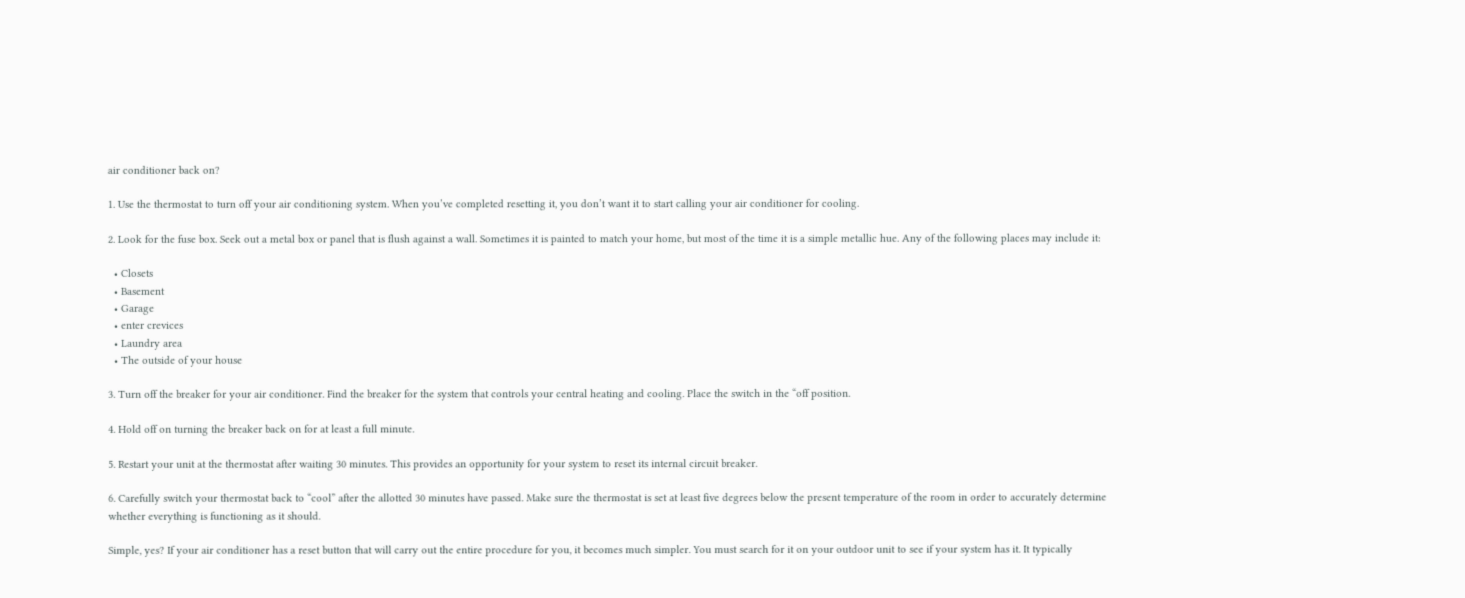air conditioner back on?

1. Use the thermostat to turn off your air conditioning system. When you’ve completed resetting it, you don’t want it to start calling your air conditioner for cooling.

2. Look for the fuse box. Seek out a metal box or panel that is flush against a wall. Sometimes it is painted to match your home, but most of the time it is a simple metallic hue. Any of the following places may include it:

  • Closets
  • Basement
  • Garage
  • enter crevices
  • Laundry area
  • The outside of your house

3. Turn off the breaker for your air conditioner. Find the breaker for the system that controls your central heating and cooling. Place the switch in the “off position.

4. Hold off on turning the breaker back on for at least a full minute.

5. Restart your unit at the thermostat after waiting 30 minutes. This provides an opportunity for your system to reset its internal circuit breaker.

6. Carefully switch your thermostat back to “cool” after the allotted 30 minutes have passed. Make sure the thermostat is set at least five degrees below the present temperature of the room in order to accurately determine whether everything is functioning as it should.

Simple, yes? If your air conditioner has a reset button that will carry out the entire procedure for you, it becomes much simpler. You must search for it on your outdoor unit to see if your system has it. It typically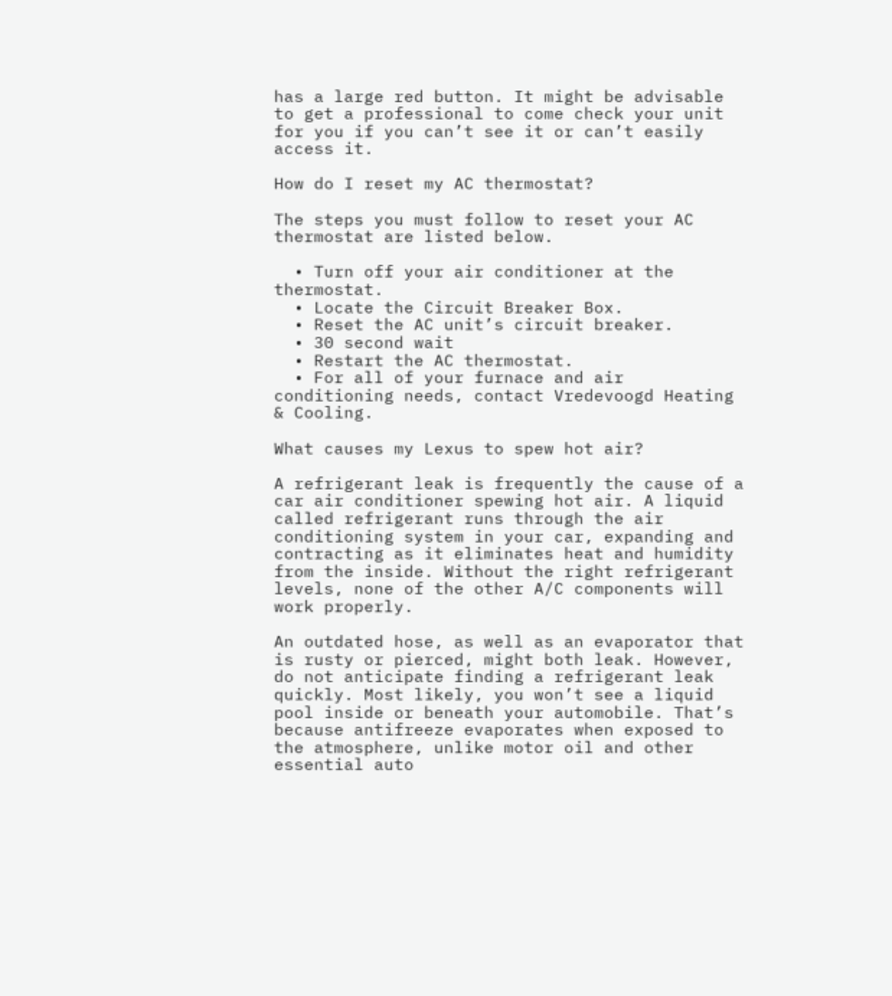has a large red button. It might be advisable to get a professional to come check your unit for you if you can’t see it or can’t easily access it.

How do I reset my AC thermostat?

The steps you must follow to reset your AC thermostat are listed below.

  • Turn off your air conditioner at the thermostat.
  • Locate the Circuit Breaker Box.
  • Reset the AC unit’s circuit breaker.
  • 30 second wait
  • Restart the AC thermostat.
  • For all of your furnace and air conditioning needs, contact Vredevoogd Heating & Cooling.

What causes my Lexus to spew hot air?

A refrigerant leak is frequently the cause of a car air conditioner spewing hot air. A liquid called refrigerant runs through the air conditioning system in your car, expanding and contracting as it eliminates heat and humidity from the inside. Without the right refrigerant levels, none of the other A/C components will work properly.

An outdated hose, as well as an evaporator that is rusty or pierced, might both leak. However, do not anticipate finding a refrigerant leak quickly. Most likely, you won’t see a liquid pool inside or beneath your automobile. That’s because antifreeze evaporates when exposed to the atmosphere, unlike motor oil and other essential auto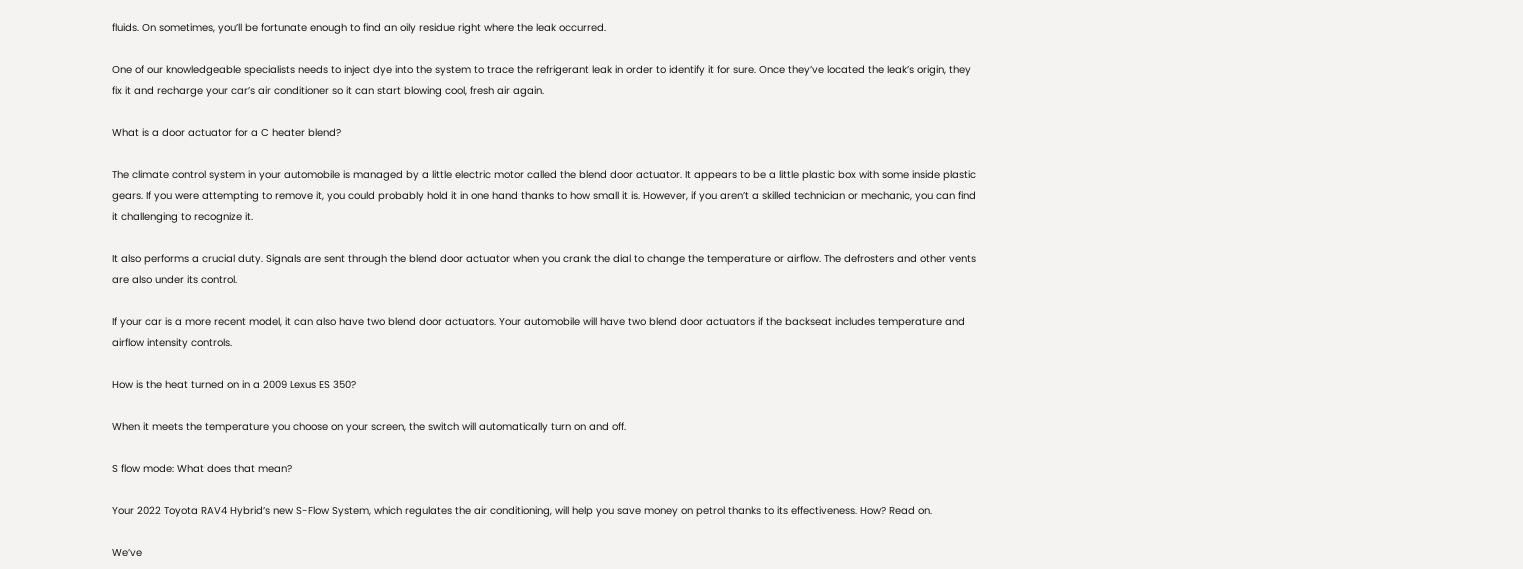fluids. On sometimes, you’ll be fortunate enough to find an oily residue right where the leak occurred.

One of our knowledgeable specialists needs to inject dye into the system to trace the refrigerant leak in order to identify it for sure. Once they’ve located the leak’s origin, they fix it and recharge your car’s air conditioner so it can start blowing cool, fresh air again.

What is a door actuator for a C heater blend?

The climate control system in your automobile is managed by a little electric motor called the blend door actuator. It appears to be a little plastic box with some inside plastic gears. If you were attempting to remove it, you could probably hold it in one hand thanks to how small it is. However, if you aren’t a skilled technician or mechanic, you can find it challenging to recognize it.

It also performs a crucial duty. Signals are sent through the blend door actuator when you crank the dial to change the temperature or airflow. The defrosters and other vents are also under its control.

If your car is a more recent model, it can also have two blend door actuators. Your automobile will have two blend door actuators if the backseat includes temperature and airflow intensity controls.

How is the heat turned on in a 2009 Lexus ES 350?

When it meets the temperature you choose on your screen, the switch will automatically turn on and off.

S flow mode: What does that mean?

Your 2022 Toyota RAV4 Hybrid’s new S-Flow System, which regulates the air conditioning, will help you save money on petrol thanks to its effectiveness. How? Read on.

We’ve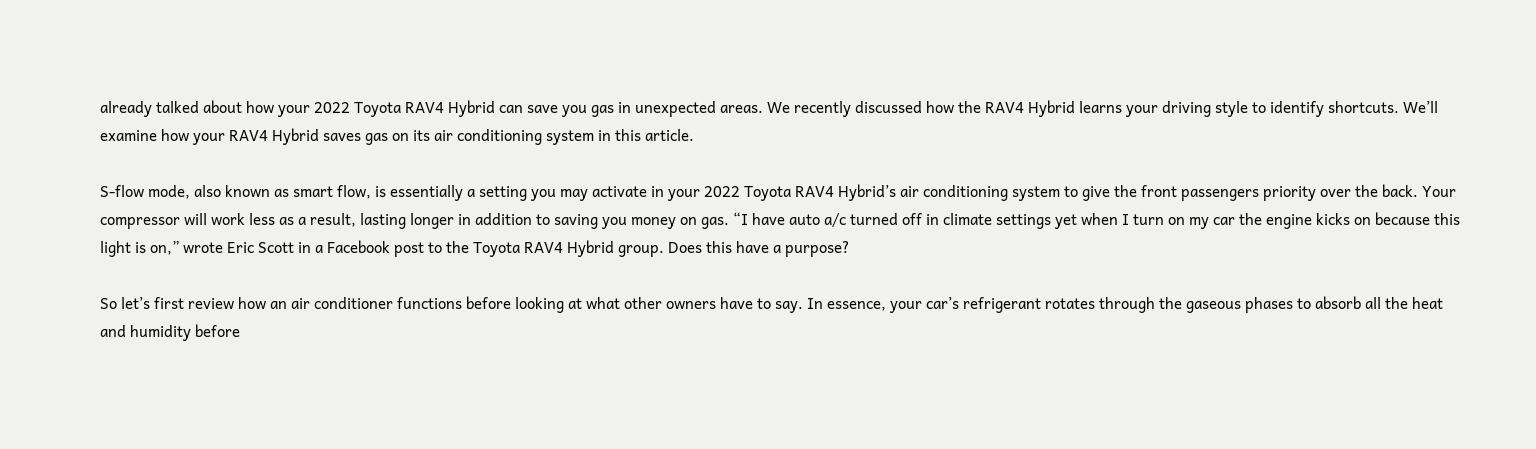already talked about how your 2022 Toyota RAV4 Hybrid can save you gas in unexpected areas. We recently discussed how the RAV4 Hybrid learns your driving style to identify shortcuts. We’ll examine how your RAV4 Hybrid saves gas on its air conditioning system in this article.

S-flow mode, also known as smart flow, is essentially a setting you may activate in your 2022 Toyota RAV4 Hybrid’s air conditioning system to give the front passengers priority over the back. Your compressor will work less as a result, lasting longer in addition to saving you money on gas. “I have auto a/c turned off in climate settings yet when I turn on my car the engine kicks on because this light is on,” wrote Eric Scott in a Facebook post to the Toyota RAV4 Hybrid group. Does this have a purpose?

So let’s first review how an air conditioner functions before looking at what other owners have to say. In essence, your car’s refrigerant rotates through the gaseous phases to absorb all the heat and humidity before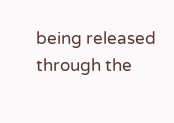being released through the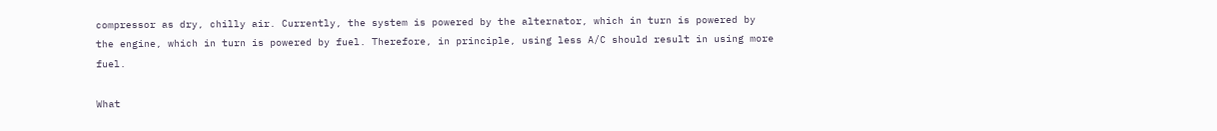compressor as dry, chilly air. Currently, the system is powered by the alternator, which in turn is powered by the engine, which in turn is powered by fuel. Therefore, in principle, using less A/C should result in using more fuel.

What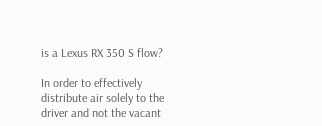is a Lexus RX 350 S flow?

In order to effectively distribute air solely to the driver and not the vacant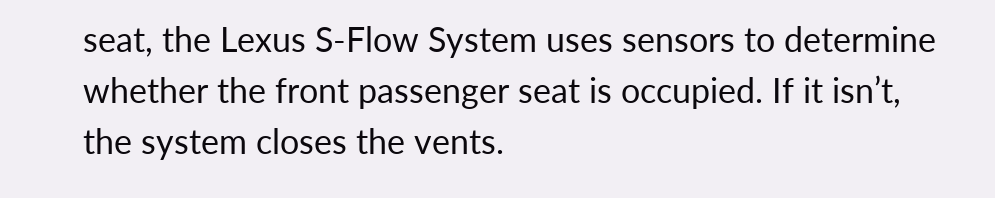seat, the Lexus S-Flow System uses sensors to determine whether the front passenger seat is occupied. If it isn’t, the system closes the vents.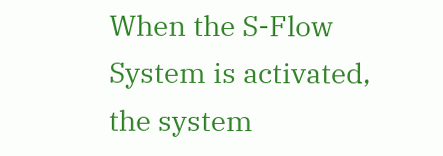When the S-Flow System is activated, the system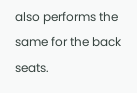also performs the same for the back seats.